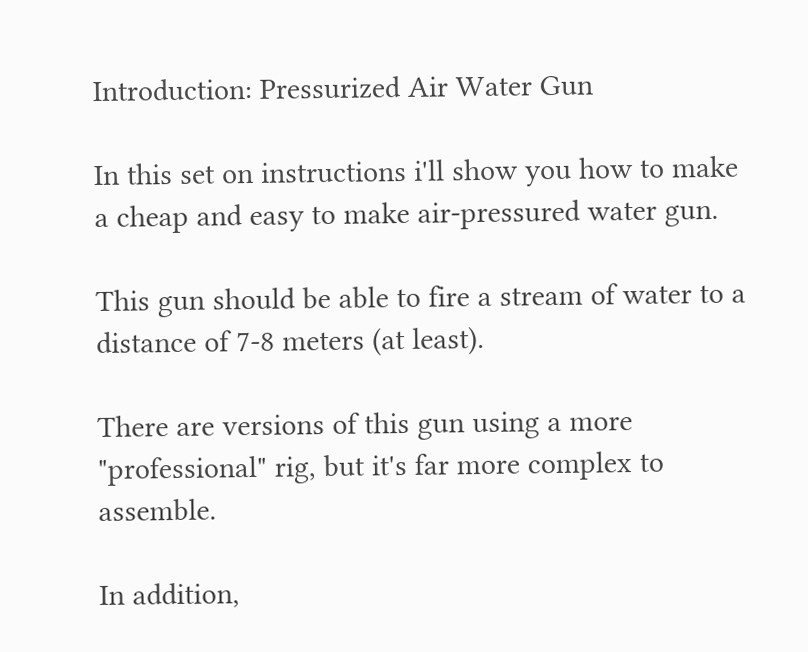Introduction: Pressurized Air Water Gun

In this set on instructions i'll show you how to make a cheap and easy to make air-pressured water gun.

This gun should be able to fire a stream of water to a distance of 7-8 meters (at least).

There are versions of this gun using a more "professional" rig, but it's far more complex to assemble.

In addition,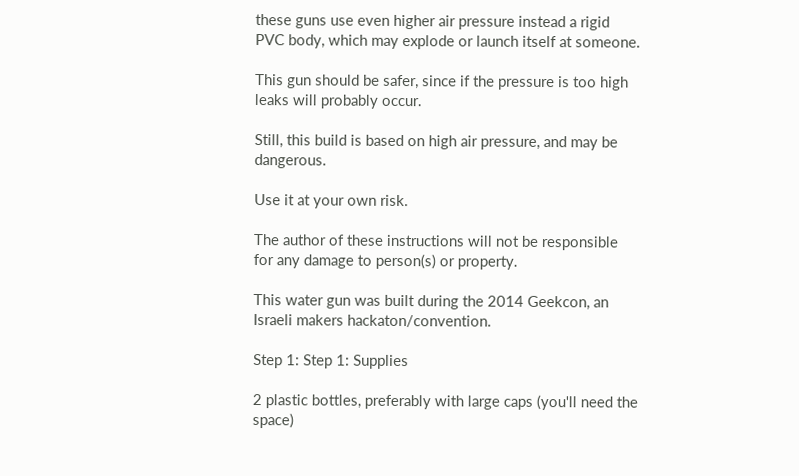these guns use even higher air pressure instead a rigid PVC body, which may explode or launch itself at someone.

This gun should be safer, since if the pressure is too high leaks will probably occur.

Still, this build is based on high air pressure, and may be dangerous.

Use it at your own risk.

The author of these instructions will not be responsible for any damage to person(s) or property.

This water gun was built during the 2014 Geekcon, an Israeli makers hackaton/convention.

Step 1: Step 1: Supplies

2 plastic bottles, preferably with large caps (you'll need the space)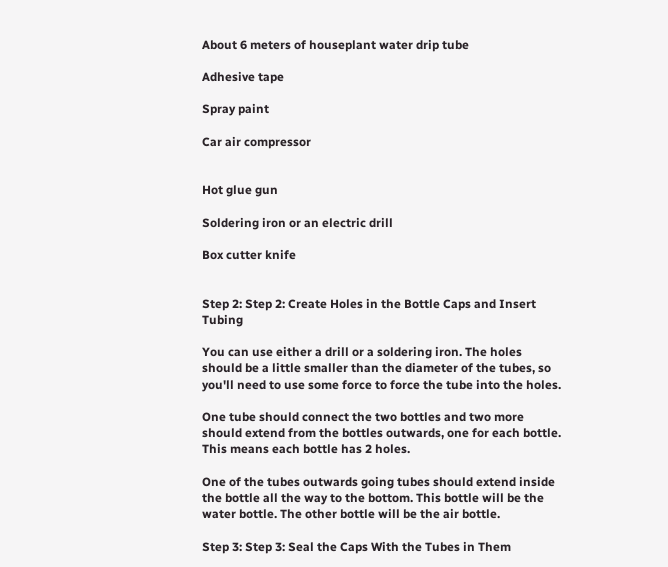About 6 meters of houseplant water drip tube

Adhesive tape

Spray paint

Car air compressor


Hot glue gun

Soldering iron or an electric drill

Box cutter knife


Step 2: Step 2: Create Holes in the Bottle Caps and Insert Tubing

You can use either a drill or a soldering iron. The holes should be a little smaller than the diameter of the tubes, so you'll need to use some force to force the tube into the holes.

One tube should connect the two bottles and two more should extend from the bottles outwards, one for each bottle. This means each bottle has 2 holes.

One of the tubes outwards going tubes should extend inside the bottle all the way to the bottom. This bottle will be the water bottle. The other bottle will be the air bottle.

Step 3: Step 3: Seal the Caps With the Tubes in Them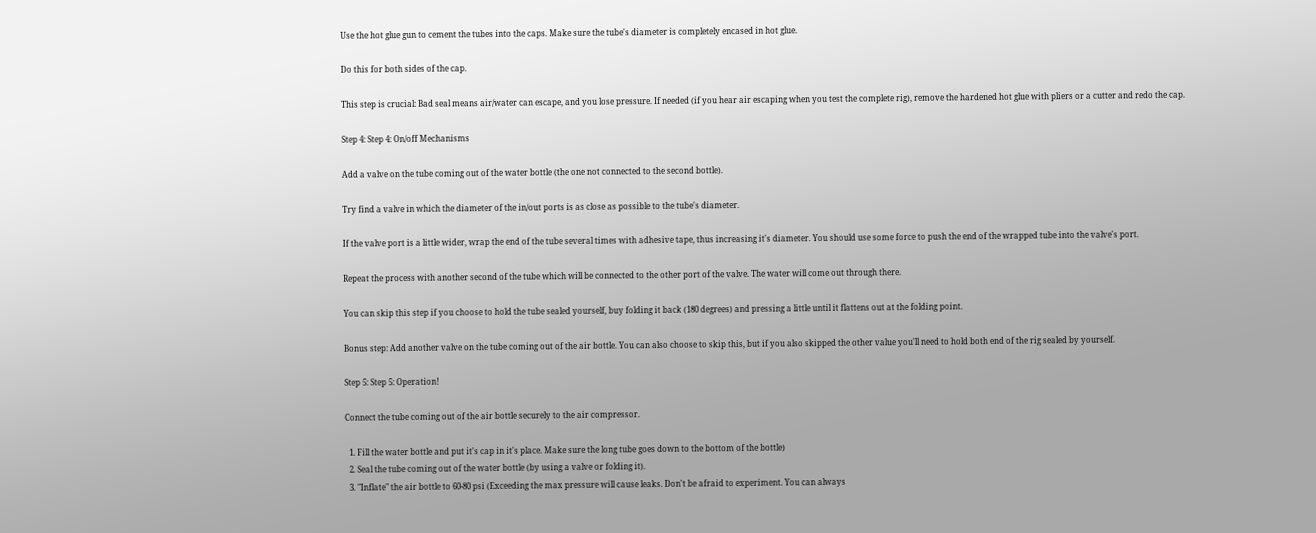Use the hot glue gun to cement the tubes into the caps. Make sure the tube's diameter is completely encased in hot glue.

Do this for both sides of the cap.

This step is crucial: Bad seal means air/water can escape, and you lose pressure. If needed (if you hear air escaping when you test the complete rig), remove the hardened hot glue with pliers or a cutter and redo the cap.

Step 4: Step 4: On/off Mechanisms

Add a valve on the tube coming out of the water bottle (the one not connected to the second bottle).

Try find a valve in which the diameter of the in/out ports is as close as possible to the tube's diameter.

If the valve port is a little wider, wrap the end of the tube several times with adhesive tape, thus increasing it's diameter. You should use some force to push the end of the wrapped tube into the valve's port.

Repeat the process with another second of the tube which will be connected to the other port of the valve. The water will come out through there.

You can skip this step if you choose to hold the tube sealed yourself, buy folding it back (180 degrees) and pressing a little until it flattens out at the folding point.

Bonus step: Add another valve on the tube coming out of the air bottle. You can also choose to skip this, but if you also skipped the other value you'll need to hold both end of the rig sealed by yourself.

Step 5: Step 5: Operation!

Connect the tube coming out of the air bottle securely to the air compressor.

  1. Fill the water bottle and put it's cap in it's place. Make sure the long tube goes down to the bottom of the bottle)
  2. Seal the tube coming out of the water bottle (by using a valve or folding it).
  3. "Inflate" the air bottle to 60-80 psi (Exceeding the max pressure will cause leaks. Don't be afraid to experiment. You can always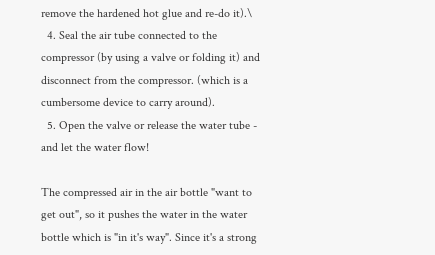remove the hardened hot glue and re-do it).\
  4. Seal the air tube connected to the compressor (by using a valve or folding it) and disconnect from the compressor. (which is a cumbersome device to carry around).
  5. Open the valve or release the water tube - and let the water flow!

The compressed air in the air bottle "want to get out", so it pushes the water in the water bottle which is "in it's way". Since it's a strong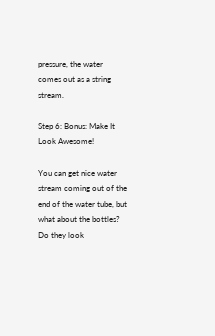pressure, the water comes out as a string stream.

Step 6: Bonus: Make It Look Awesome!

You can get nice water stream coming out of the end of the water tube, but what about the bottles? Do they look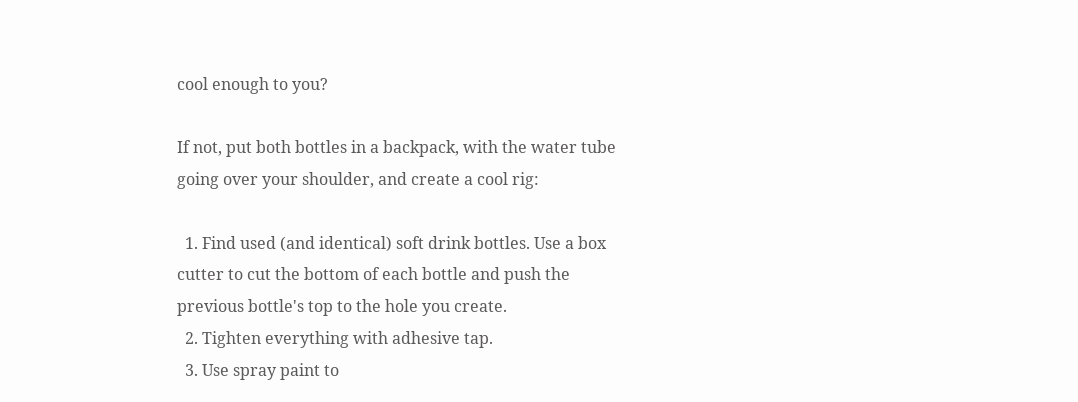cool enough to you?

If not, put both bottles in a backpack, with the water tube going over your shoulder, and create a cool rig:

  1. Find used (and identical) soft drink bottles. Use a box cutter to cut the bottom of each bottle and push the previous bottle's top to the hole you create.
  2. Tighten everything with adhesive tap.
  3. Use spray paint to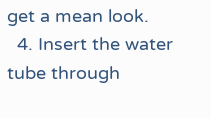get a mean look.
  4. Insert the water tube through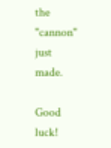the "cannon" just made.

Good luck!